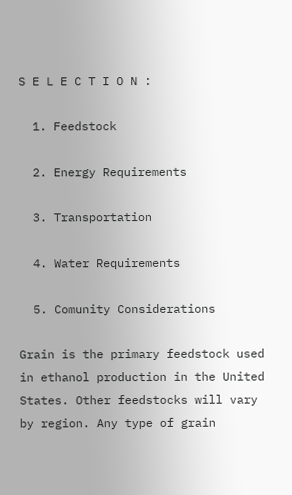S E L E C T I O N :

  1. Feedstock

  2. Energy Requirements

  3. Transportation

  4. Water Requirements

  5. Comunity Considerations

Grain is the primary feedstock used in ethanol production in the United States. Other feedstocks will vary by region. Any type of grain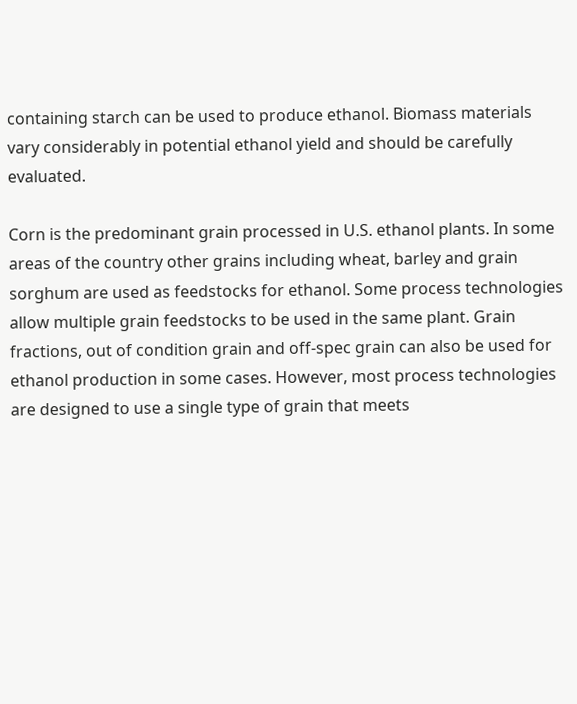containing starch can be used to produce ethanol. Biomass materials vary considerably in potential ethanol yield and should be carefully evaluated.

Corn is the predominant grain processed in U.S. ethanol plants. In some areas of the country other grains including wheat, barley and grain sorghum are used as feedstocks for ethanol. Some process technologies allow multiple grain feedstocks to be used in the same plant. Grain fractions, out of condition grain and off-spec grain can also be used for ethanol production in some cases. However, most process technologies are designed to use a single type of grain that meets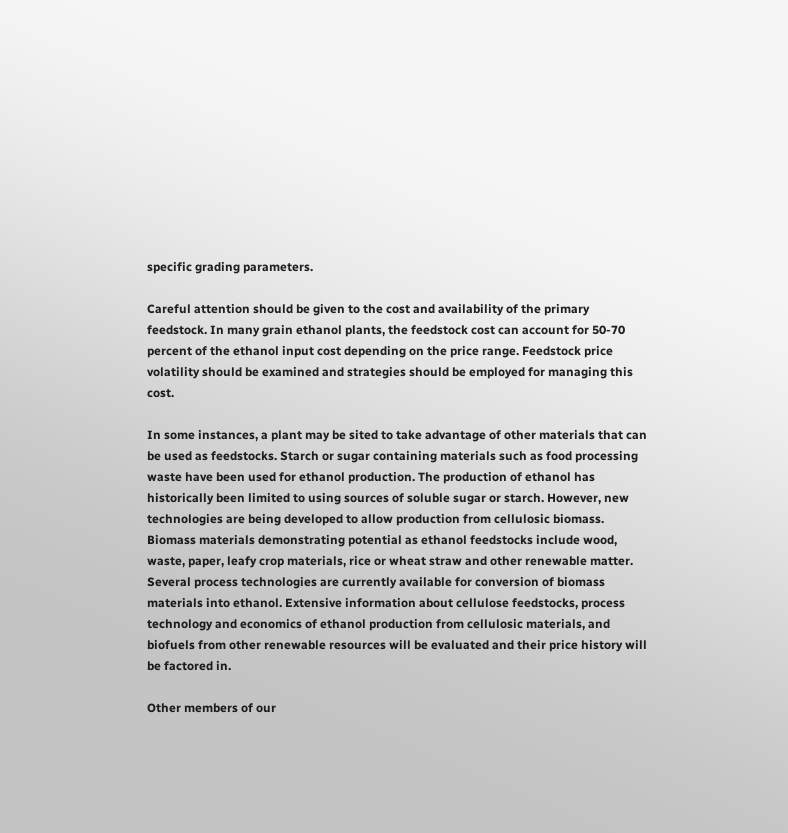specific grading parameters.

Careful attention should be given to the cost and availability of the primary feedstock. In many grain ethanol plants, the feedstock cost can account for 50-70 percent of the ethanol input cost depending on the price range. Feedstock price volatility should be examined and strategies should be employed for managing this cost.

In some instances, a plant may be sited to take advantage of other materials that can be used as feedstocks. Starch or sugar containing materials such as food processing waste have been used for ethanol production. The production of ethanol has historically been limited to using sources of soluble sugar or starch. However, new technologies are being developed to allow production from cellulosic biomass. Biomass materials demonstrating potential as ethanol feedstocks include wood, waste, paper, leafy crop materials, rice or wheat straw and other renewable matter. Several process technologies are currently available for conversion of biomass materials into ethanol. Extensive information about cellulose feedstocks, process technology and economics of ethanol production from cellulosic materials, and biofuels from other renewable resources will be evaluated and their price history will be factored in.

Other members of our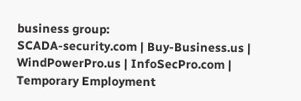business group:
SCADA-security.com | Buy-Business.us | WindPowerPro.us | InfoSecPro.com | Temporary Employment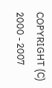COPYRIGHT (C) 2000 - 2007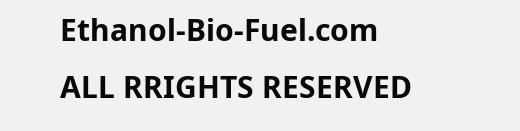Ethanol-Bio-Fuel.com ALL RRIGHTS RESERVED